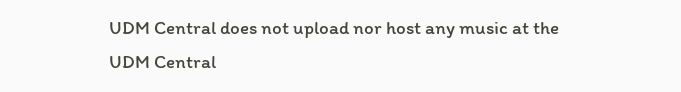UDM Central does not upload nor host any music at the UDM Central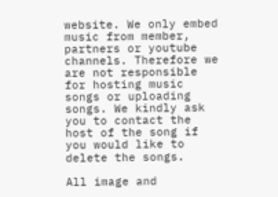website. We only embed music from member, partners or youtube channels. Therefore we are not responsible for hosting music songs or uploading songs. We kindly ask you to contact the host of the song if you would like to delete the songs.

All image and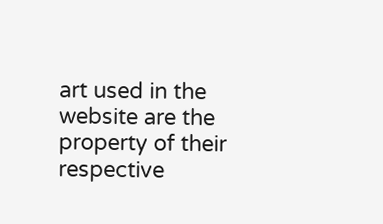art used in the website are the property of their respective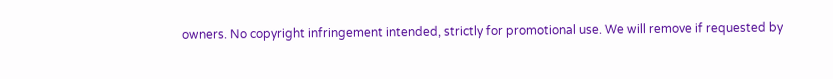owners. No copyright infringement intended, strictly for promotional use. We will remove if requested by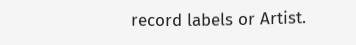record labels or Artist.